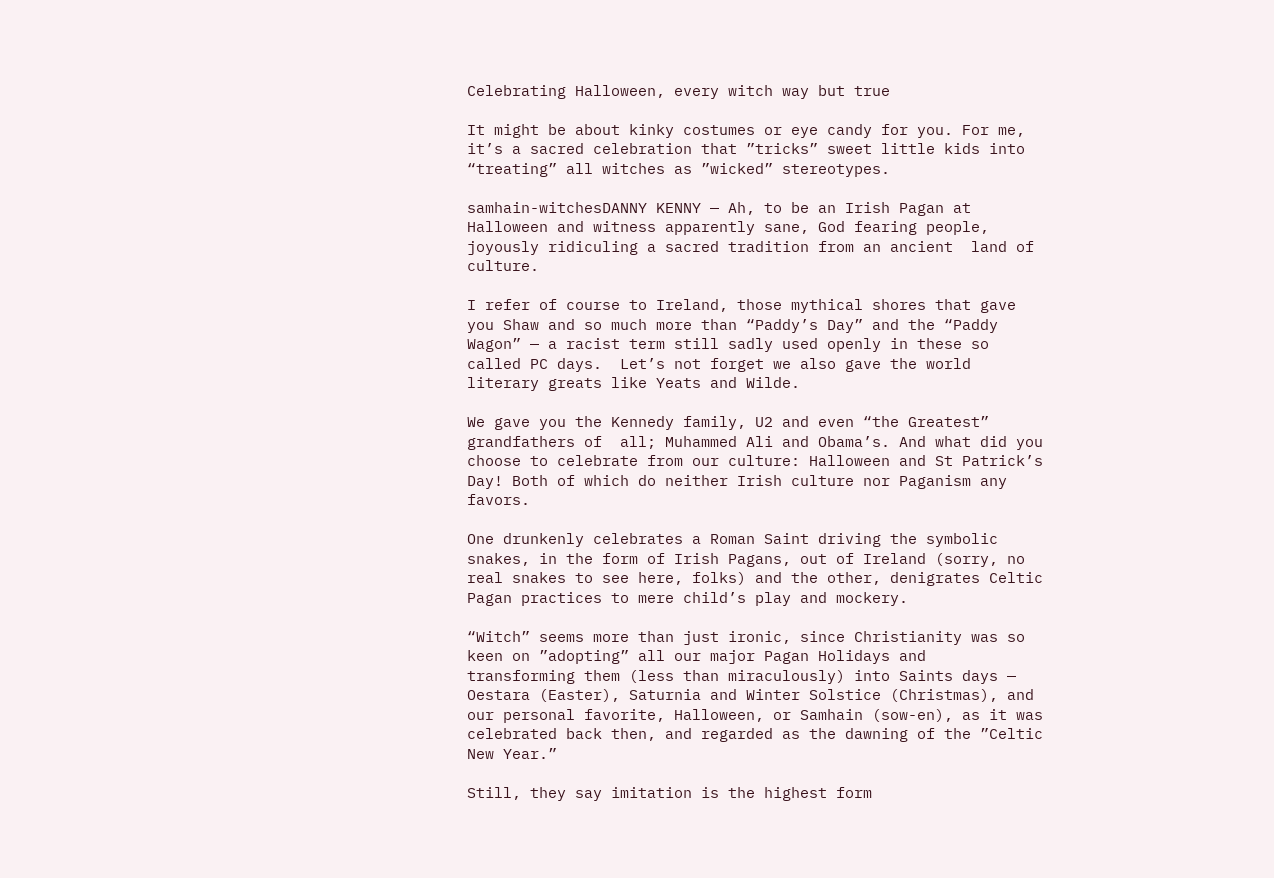Celebrating Halloween, every witch way but true

It might be about kinky costumes or eye candy for you. For me, it’s a sacred celebration that ”tricks” sweet little kids into “treating” all witches as ”wicked” stereotypes.

samhain-witchesDANNY KENNY — Ah, to be an Irish Pagan at Halloween and witness apparently sane, God fearing people, joyously ridiculing a sacred tradition from an ancient  land of culture.

I refer of course to Ireland, those mythical shores that gave you Shaw and so much more than “Paddy’s Day” and the “Paddy Wagon” — a racist term still sadly used openly in these so called PC days.  Let’s not forget we also gave the world literary greats like Yeats and Wilde.

We gave you the Kennedy family, U2 and even “the Greatest” grandfathers of  all; Muhammed Ali and Obama’s. And what did you choose to celebrate from our culture: Halloween and St Patrick’s Day! Both of which do neither Irish culture nor Paganism any favors.

One drunkenly celebrates a Roman Saint driving the symbolic snakes, in the form of Irish Pagans, out of Ireland (sorry, no real snakes to see here, folks) and the other, denigrates Celtic Pagan practices to mere child’s play and mockery.

“Witch” seems more than just ironic, since Christianity was so keen on ”adopting” all our major Pagan Holidays and  transforming them (less than miraculously) into Saints days — Oestara (Easter), Saturnia and Winter Solstice (Christmas), and our personal favorite, Halloween, or Samhain (sow-en), as it was celebrated back then, and regarded as the dawning of the ”Celtic New Year.”

Still, they say imitation is the highest form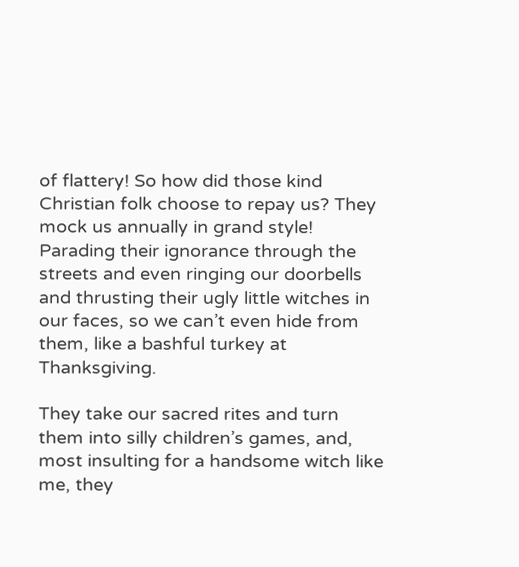of flattery! So how did those kind Christian folk choose to repay us? They mock us annually in grand style! Parading their ignorance through the streets and even ringing our doorbells and thrusting their ugly little witches in our faces, so we can’t even hide from them, like a bashful turkey at Thanksgiving.

They take our sacred rites and turn them into silly children’s games, and, most insulting for a handsome witch like me, they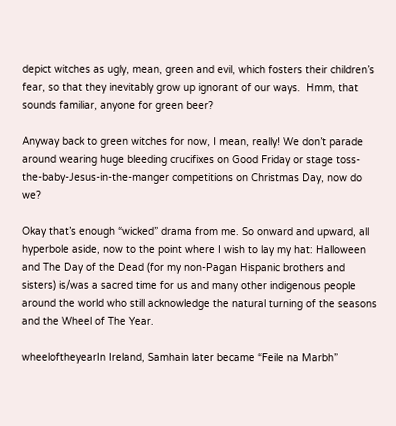depict witches as ugly, mean, green and evil, which fosters their children’s fear, so that they inevitably grow up ignorant of our ways.  Hmm, that sounds familiar, anyone for green beer?

Anyway back to green witches for now, I mean, really! We don’t parade around wearing huge bleeding crucifixes on Good Friday or stage toss-the-baby-Jesus-in-the-manger competitions on Christmas Day, now do we?

Okay that’s enough “wicked” drama from me. So onward and upward, all hyperbole aside, now to the point where I wish to lay my hat: Halloween and The Day of the Dead (for my non-Pagan Hispanic brothers and sisters) is/was a sacred time for us and many other indigenous people around the world who still acknowledge the natural turning of the seasons and the Wheel of The Year.

wheeloftheyearIn Ireland, Samhain later became “Feile na Marbh”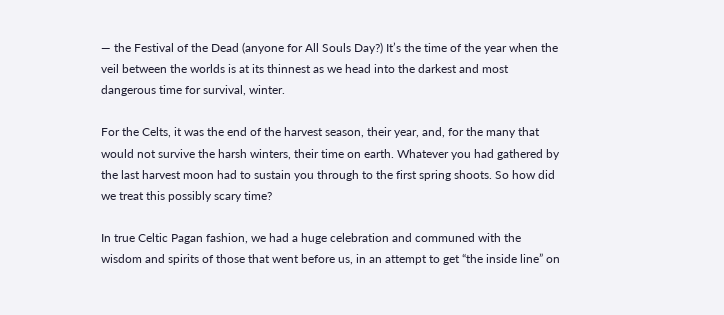— the Festival of the Dead (anyone for All Souls Day?) It’s the time of the year when the veil between the worlds is at its thinnest as we head into the darkest and most dangerous time for survival, winter.

For the Celts, it was the end of the harvest season, their year, and, for the many that would not survive the harsh winters, their time on earth. Whatever you had gathered by the last harvest moon had to sustain you through to the first spring shoots. So how did we treat this possibly scary time?

In true Celtic Pagan fashion, we had a huge celebration and communed with the wisdom and spirits of those that went before us, in an attempt to get “the inside line” on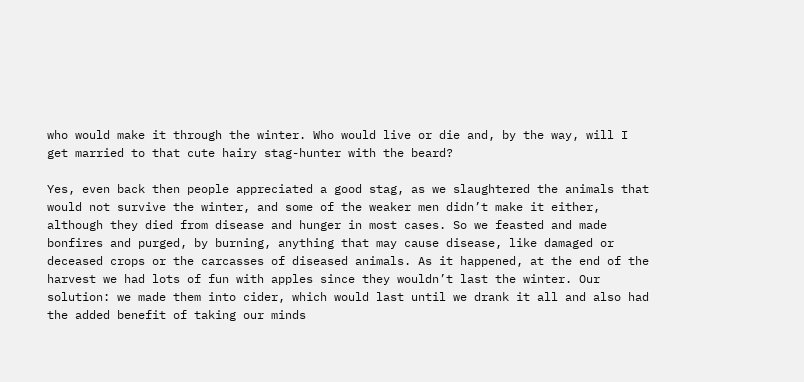who would make it through the winter. Who would live or die and, by the way, will I get married to that cute hairy stag-hunter with the beard?

Yes, even back then people appreciated a good stag, as we slaughtered the animals that would not survive the winter, and some of the weaker men didn’t make it either, although they died from disease and hunger in most cases. So we feasted and made bonfires and purged, by burning, anything that may cause disease, like damaged or deceased crops or the carcasses of diseased animals. As it happened, at the end of the harvest we had lots of fun with apples since they wouldn’t last the winter. Our solution: we made them into cider, which would last until we drank it all and also had the added benefit of taking our minds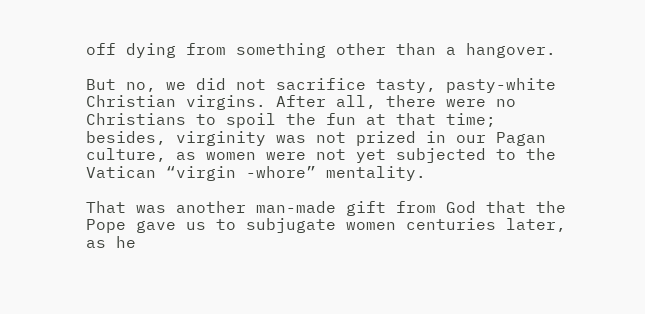off dying from something other than a hangover.

But no, we did not sacrifice tasty, pasty-white Christian virgins. After all, there were no Christians to spoil the fun at that time; besides, virginity was not prized in our Pagan culture, as women were not yet subjected to the Vatican “virgin -whore” mentality.

That was another man-made gift from God that the Pope gave us to subjugate women centuries later, as he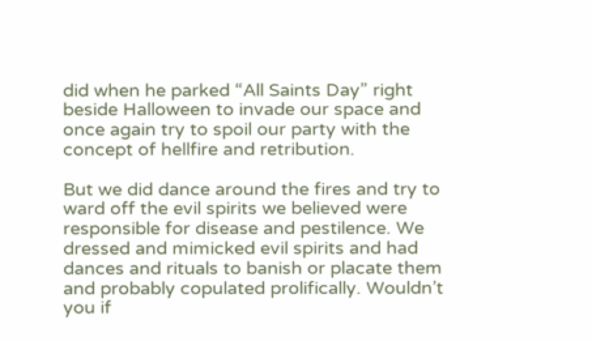did when he parked “All Saints Day” right beside Halloween to invade our space and once again try to spoil our party with the concept of hellfire and retribution.

But we did dance around the fires and try to ward off the evil spirits we believed were responsible for disease and pestilence. We dressed and mimicked evil spirits and had dances and rituals to banish or placate them and probably copulated prolifically. Wouldn’t you if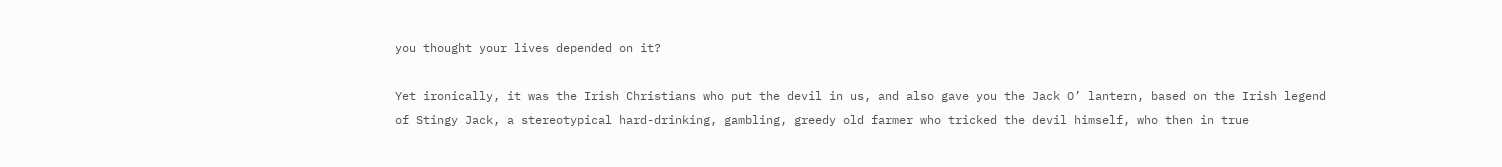you thought your lives depended on it?

Yet ironically, it was the Irish Christians who put the devil in us, and also gave you the Jack O’ lantern, based on the Irish legend of Stingy Jack, a stereotypical hard-drinking, gambling, greedy old farmer who tricked the devil himself, who then in true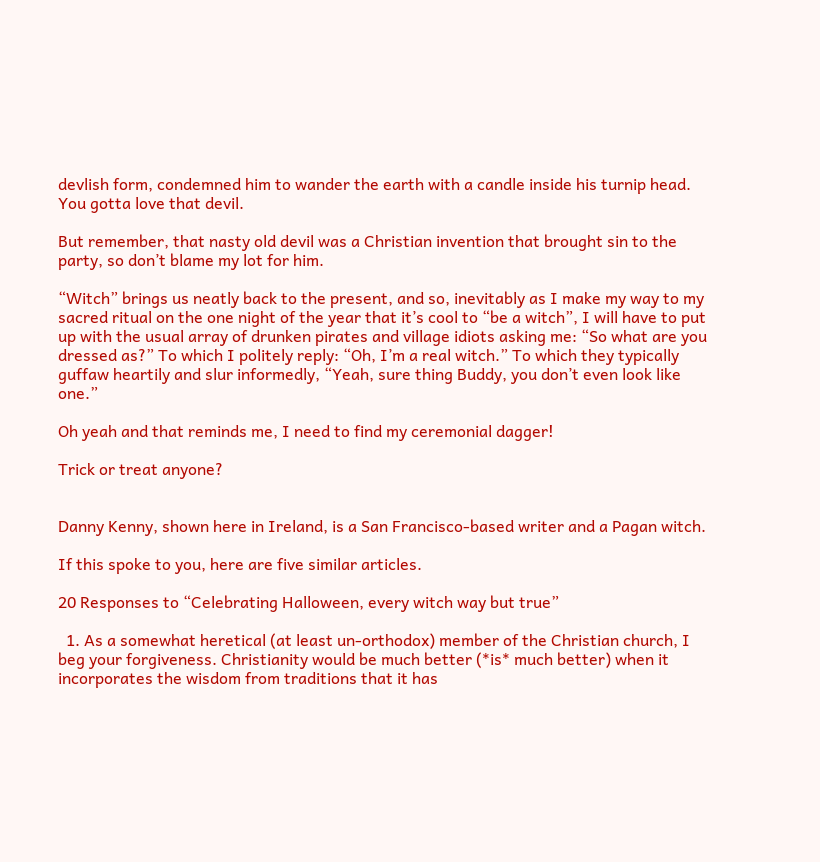devlish form, condemned him to wander the earth with a candle inside his turnip head. You gotta love that devil.

But remember, that nasty old devil was a Christian invention that brought sin to the party, so don’t blame my lot for him.

“Witch” brings us neatly back to the present, and so, inevitably as I make my way to my sacred ritual on the one night of the year that it’s cool to “be a witch”, I will have to put up with the usual array of drunken pirates and village idiots asking me: “So what are you dressed as?” To which I politely reply: “Oh, I’m a real witch.” To which they typically guffaw heartily and slur informedly, “Yeah, sure thing Buddy, you don’t even look like one.”

Oh yeah and that reminds me, I need to find my ceremonial dagger!

Trick or treat anyone?


Danny Kenny, shown here in Ireland, is a San Francisco-based writer and a Pagan witch.

If this spoke to you, here are five similar articles.

20 Responses to “Celebrating Halloween, every witch way but true”

  1. As a somewhat heretical (at least un-orthodox) member of the Christian church, I beg your forgiveness. Christianity would be much better (*is* much better) when it incorporates the wisdom from traditions that it has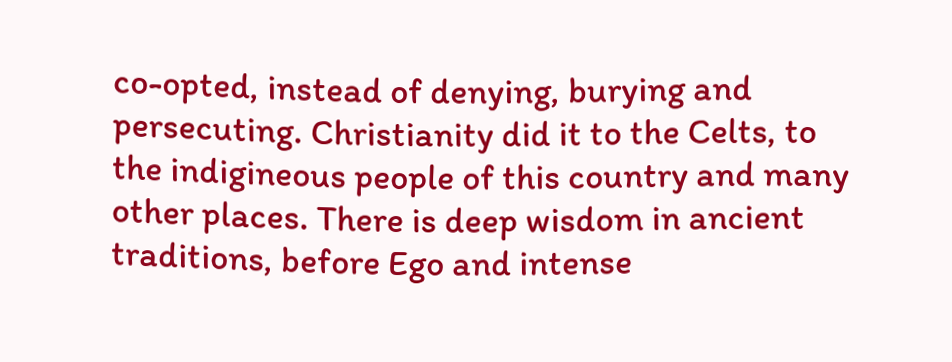co-opted, instead of denying, burying and persecuting. Christianity did it to the Celts, to the indigineous people of this country and many other places. There is deep wisdom in ancient traditions, before Ego and intense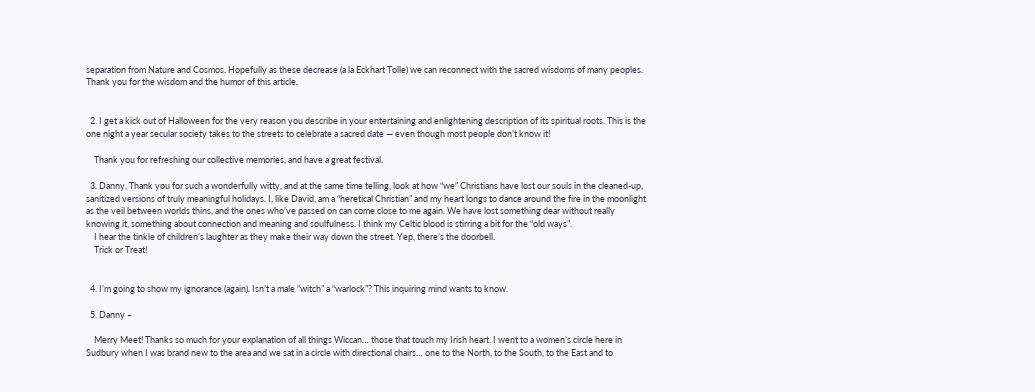separation from Nature and Cosmos. Hopefully as these decrease (a la Eckhart Tolle) we can reconnect with the sacred wisdoms of many peoples. Thank you for the wisdom and the humor of this article.


  2. I get a kick out of Halloween for the very reason you describe in your entertaining and enlightening description of its spiritual roots. This is the one night a year secular society takes to the streets to celebrate a sacred date — even though most people don’t know it!

    Thank you for refreshing our collective memories, and have a great festival.

  3. Danny, Thank you for such a wonderfully witty, and at the same time telling, look at how “we” Christians have lost our souls in the cleaned-up, sanitized versions of truly meaningful holidays. I, like David, am a “heretical Christian” and my heart longs to dance around the fire in the moonlight as the veil between worlds thins, and the ones who’ve passed on can come close to me again. We have lost something dear without really knowing it, something about connection and meaning and soulfulness. I think my Celtic blood is stirring a bit for the “old ways”.
    I hear the tinkle of children’s laughter as they make their way down the street. Yep, there’s the doorbell.
    Trick or Treat!


  4. I’m going to show my ignorance (again). Isn’t a male “witch” a “warlock”? This inquiring mind wants to know.

  5. Danny –

    Merry Meet! Thanks so much for your explanation of all things Wiccan… those that touch my Irish heart. I went to a women’s circle here in Sudbury when I was brand new to the area and we sat in a circle with directional chairs… one to the North, to the South, to the East and to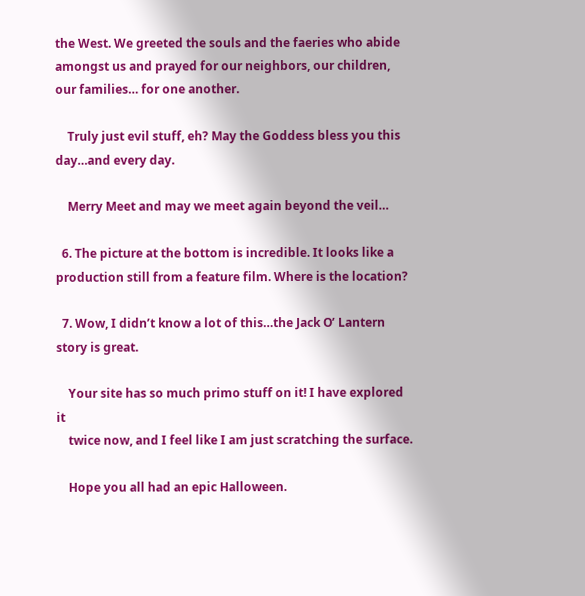the West. We greeted the souls and the faeries who abide amongst us and prayed for our neighbors, our children, our families… for one another.

    Truly just evil stuff, eh? May the Goddess bless you this day…and every day.

    Merry Meet and may we meet again beyond the veil…

  6. The picture at the bottom is incredible. It looks like a production still from a feature film. Where is the location?

  7. Wow, I didn’t know a lot of this…the Jack O’ Lantern story is great.

    Your site has so much primo stuff on it! I have explored it
    twice now, and I feel like I am just scratching the surface.

    Hope you all had an epic Halloween.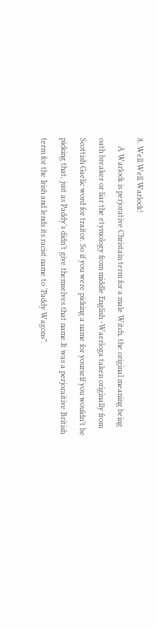8. Well Well Warlock!
    A Warlock is perjorative Christain term for a male Witch, the original meaning being oath breaker or liar the etymology from middle English -Waerloga taken originally from Scottish Gaelic word for traitor. So if you were picking a name for yourself you wouldn’t be picking that, just as Paddy’s didn’t give themselves that name.It was a perjoraitive British term for the Irish and lends its racist name to ‘Paddy Wagons”.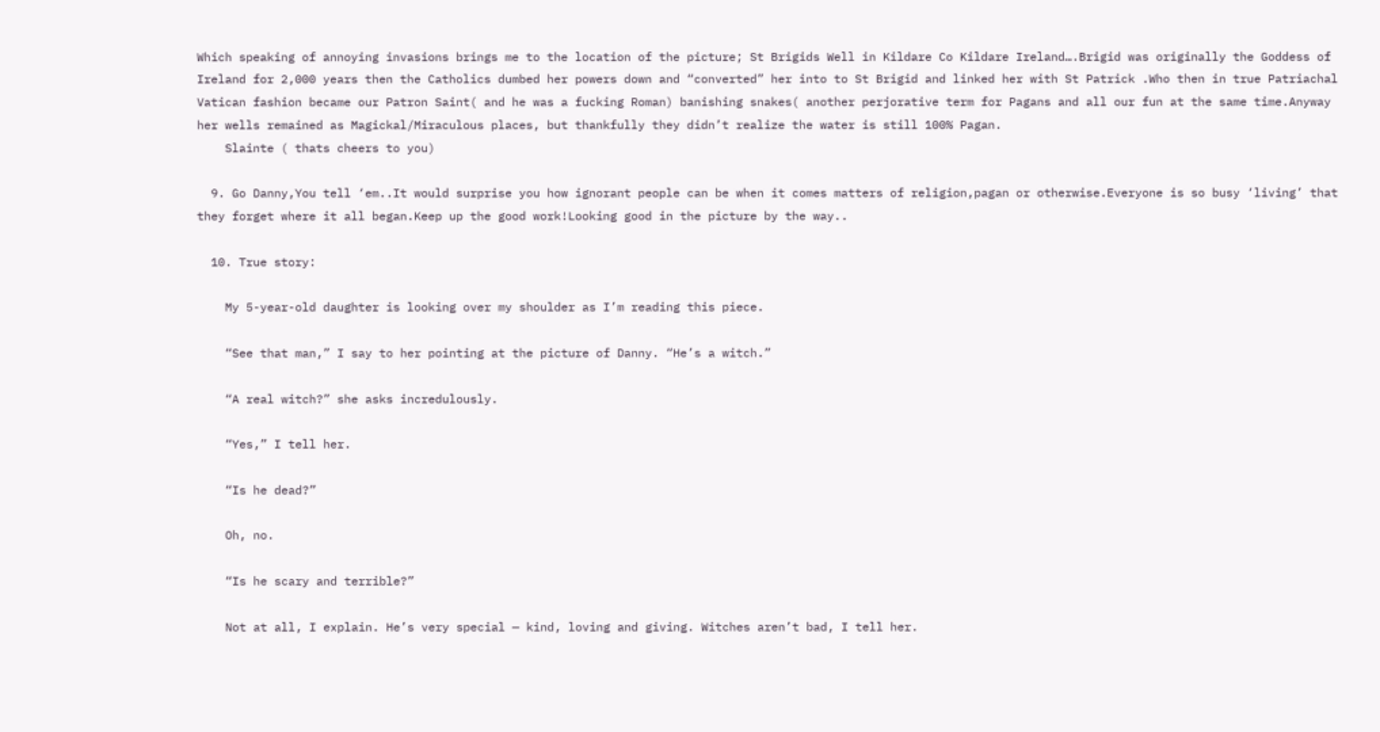Which speaking of annoying invasions brings me to the location of the picture; St Brigids Well in Kildare Co Kildare Ireland….Brigid was originally the Goddess of Ireland for 2,000 years then the Catholics dumbed her powers down and “converted” her into to St Brigid and linked her with St Patrick .Who then in true Patriachal Vatican fashion became our Patron Saint( and he was a fucking Roman) banishing snakes( another perjorative term for Pagans and all our fun at the same time.Anyway her wells remained as Magickal/Miraculous places, but thankfully they didn’t realize the water is still 100% Pagan.
    Slainte ( thats cheers to you)

  9. Go Danny,You tell ‘em..It would surprise you how ignorant people can be when it comes matters of religion,pagan or otherwise.Everyone is so busy ‘living’ that they forget where it all began.Keep up the good work!Looking good in the picture by the way..

  10. True story:

    My 5-year-old daughter is looking over my shoulder as I’m reading this piece.

    “See that man,” I say to her pointing at the picture of Danny. “He’s a witch.”

    “A real witch?” she asks incredulously.

    “Yes,” I tell her.

    “Is he dead?”

    Oh, no.

    “Is he scary and terrible?”

    Not at all, I explain. He’s very special — kind, loving and giving. Witches aren’t bad, I tell her.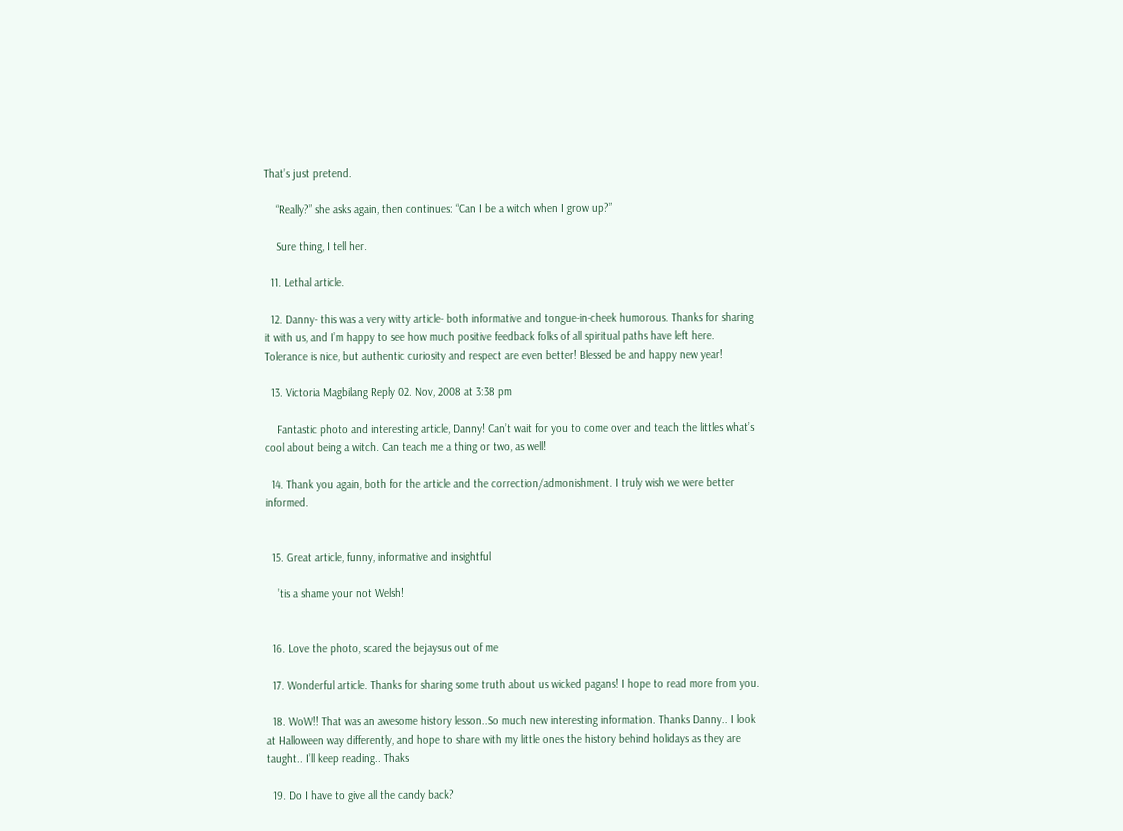That’s just pretend.

    “Really?” she asks again, then continues: “Can I be a witch when I grow up?”

    Sure thing, I tell her.

  11. Lethal article.

  12. Danny- this was a very witty article- both informative and tongue-in-cheek humorous. Thanks for sharing it with us, and I’m happy to see how much positive feedback folks of all spiritual paths have left here. Tolerance is nice, but authentic curiosity and respect are even better! Blessed be and happy new year!

  13. Victoria Magbilang Reply 02. Nov, 2008 at 3:38 pm

    Fantastic photo and interesting article, Danny! Can’t wait for you to come over and teach the littles what’s cool about being a witch. Can teach me a thing or two, as well!

  14. Thank you again, both for the article and the correction/admonishment. I truly wish we were better informed.


  15. Great article, funny, informative and insightful

    ’tis a shame your not Welsh!


  16. Love the photo, scared the bejaysus out of me

  17. Wonderful article. Thanks for sharing some truth about us wicked pagans! I hope to read more from you.

  18. WoW!! That was an awesome history lesson..So much new interesting information. Thanks Danny.. I look at Halloween way differently, and hope to share with my little ones the history behind holidays as they are taught.. I’ll keep reading.. Thaks

  19. Do I have to give all the candy back?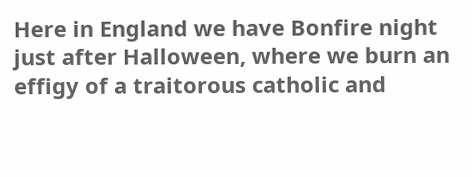Here in England we have Bonfire night just after Halloween, where we burn an effigy of a traitorous catholic and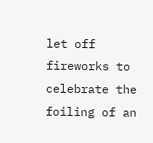let off fireworks to celebrate the foiling of an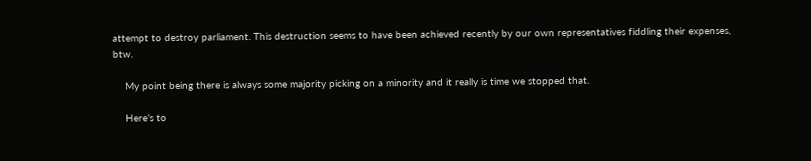attempt to destroy parliament. This destruction seems to have been achieved recently by our own representatives fiddling their expenses, btw.

    My point being there is always some majority picking on a minority and it really is time we stopped that.

    Here’s to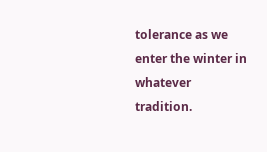tolerance as we enter the winter in whatever tradition.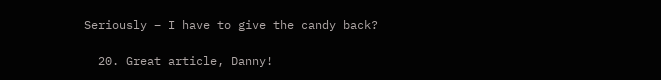Seriously – I have to give the candy back?

  20. Great article, Danny!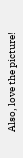Also, love the picture!